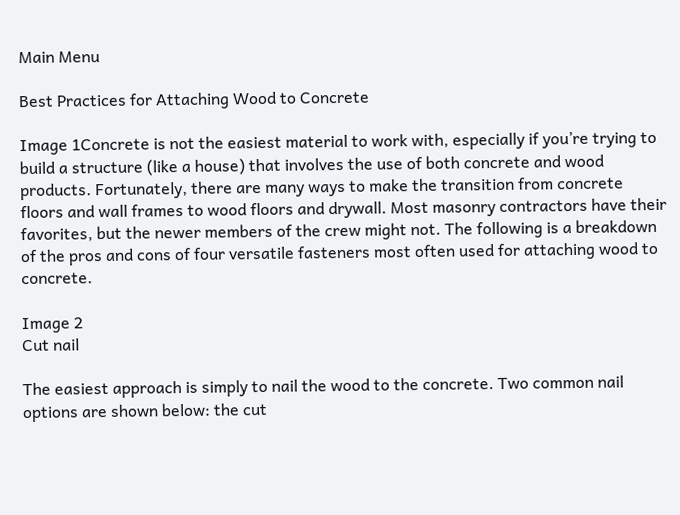Main Menu

Best Practices for Attaching Wood to Concrete

Image 1Concrete is not the easiest material to work with, especially if you’re trying to build a structure (like a house) that involves the use of both concrete and wood products. Fortunately, there are many ways to make the transition from concrete floors and wall frames to wood floors and drywall. Most masonry contractors have their favorites, but the newer members of the crew might not. The following is a breakdown of the pros and cons of four versatile fasteners most often used for attaching wood to concrete.

Image 2
Cut nail

The easiest approach is simply to nail the wood to the concrete. Two common nail options are shown below: the cut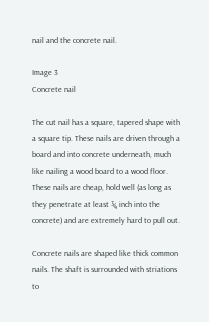nail and the concrete nail.

Image 3
Concrete nail

The cut nail has a square, tapered shape with a square tip. These nails are driven through a board and into concrete underneath, much like nailing a wood board to a wood floor. These nails are cheap, hold well (as long as they penetrate at least ¾ inch into the concrete) and are extremely hard to pull out.

Concrete nails are shaped like thick common nails. The shaft is surrounded with striations to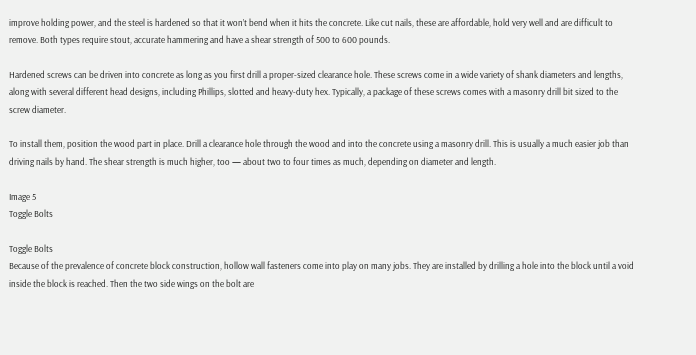improve holding power, and the steel is hardened so that it won’t bend when it hits the concrete. Like cut nails, these are affordable, hold very well and are difficult to remove. Both types require stout, accurate hammering and have a shear strength of 500 to 600 pounds.

Hardened screws can be driven into concrete as long as you first drill a proper-sized clearance hole. These screws come in a wide variety of shank diameters and lengths, along with several different head designs, including Phillips, slotted and heavy-duty hex. Typically, a package of these screws comes with a masonry drill bit sized to the screw diameter.

To install them, position the wood part in place. Drill a clearance hole through the wood and into the concrete using a masonry drill. This is usually a much easier job than driving nails by hand. The shear strength is much higher, too — about two to four times as much, depending on diameter and length.

Image 5
Toggle Bolts

Toggle Bolts
Because of the prevalence of concrete block construction, hollow wall fasteners come into play on many jobs. They are installed by drilling a hole into the block until a void inside the block is reached. Then the two side wings on the bolt are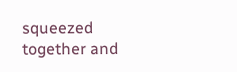squeezed together and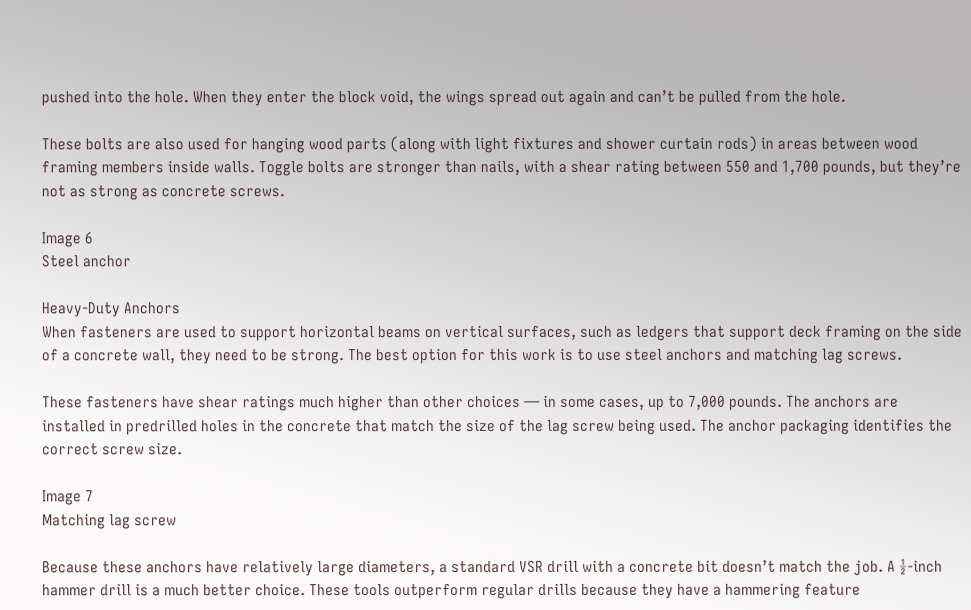pushed into the hole. When they enter the block void, the wings spread out again and can’t be pulled from the hole.

These bolts are also used for hanging wood parts (along with light fixtures and shower curtain rods) in areas between wood framing members inside walls. Toggle bolts are stronger than nails, with a shear rating between 550 and 1,700 pounds, but they’re not as strong as concrete screws.

Image 6
Steel anchor

Heavy-Duty Anchors
When fasteners are used to support horizontal beams on vertical surfaces, such as ledgers that support deck framing on the side of a concrete wall, they need to be strong. The best option for this work is to use steel anchors and matching lag screws.

These fasteners have shear ratings much higher than other choices — in some cases, up to 7,000 pounds. The anchors are installed in predrilled holes in the concrete that match the size of the lag screw being used. The anchor packaging identifies the correct screw size.

Image 7
Matching lag screw

Because these anchors have relatively large diameters, a standard VSR drill with a concrete bit doesn’t match the job. A ½-inch hammer drill is a much better choice. These tools outperform regular drills because they have a hammering feature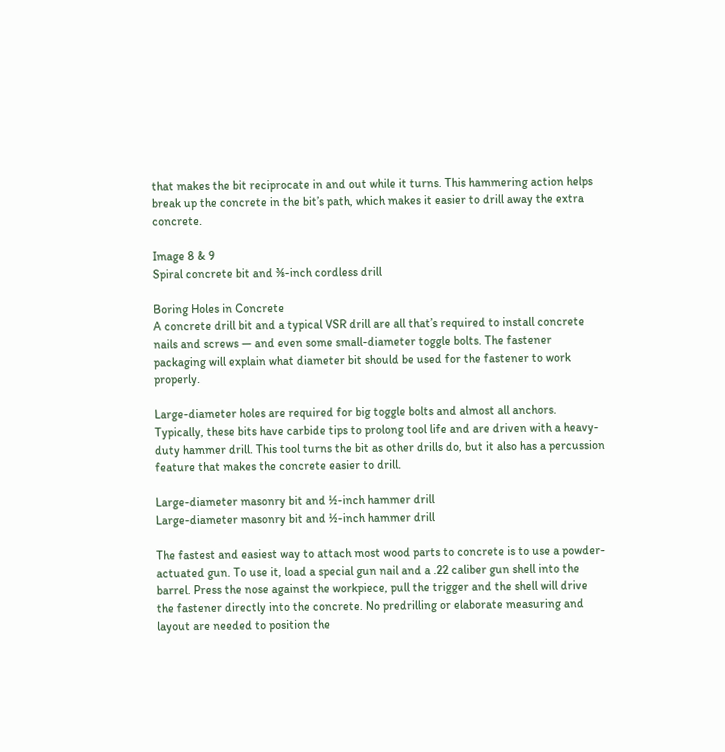that makes the bit reciprocate in and out while it turns. This hammering action helps break up the concrete in the bit’s path, which makes it easier to drill away the extra concrete.

Image 8 & 9
Spiral concrete bit and ⅜-inch cordless drill

Boring Holes in Concrete
A concrete drill bit and a typical VSR drill are all that’s required to install concrete nails and screws — and even some small-diameter toggle bolts. The fastener packaging will explain what diameter bit should be used for the fastener to work properly.

Large-diameter holes are required for big toggle bolts and almost all anchors. Typically, these bits have carbide tips to prolong tool life and are driven with a heavy-duty hammer drill. This tool turns the bit as other drills do, but it also has a percussion feature that makes the concrete easier to drill.

Large-diameter masonry bit and ½-inch hammer drill
Large-diameter masonry bit and ½-inch hammer drill

The fastest and easiest way to attach most wood parts to concrete is to use a powder-actuated gun. To use it, load a special gun nail and a .22 caliber gun shell into the barrel. Press the nose against the workpiece, pull the trigger and the shell will drive the fastener directly into the concrete. No predrilling or elaborate measuring and layout are needed to position the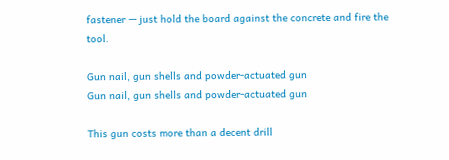fastener — just hold the board against the concrete and fire the tool.

Gun nail, gun shells and powder-actuated gun
Gun nail, gun shells and powder-actuated gun

This gun costs more than a decent drill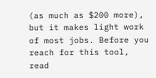(as much as $200 more), but it makes light work of most jobs. Before you reach for this tool, read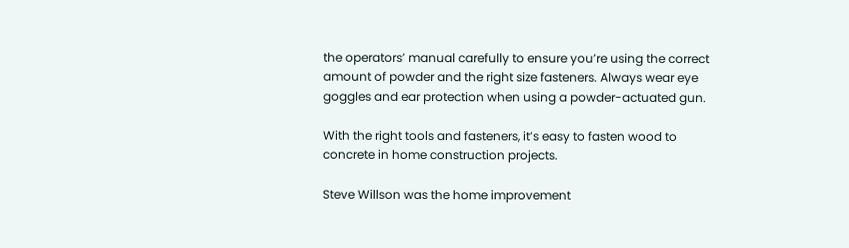the operators’ manual carefully to ensure you’re using the correct amount of powder and the right size fasteners. Always wear eye goggles and ear protection when using a powder-actuated gun.

With the right tools and fasteners, it’s easy to fasten wood to concrete in home construction projects.

Steve Willson was the home improvement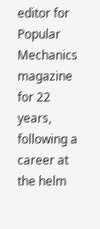editor for Popular Mechanics magazine for 22 years, following a career at the helm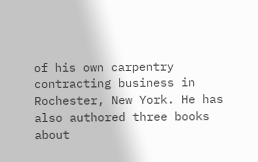of his own carpentry contracting business in Rochester, New York. He has also authored three books about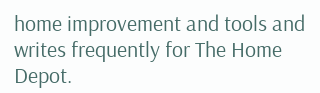home improvement and tools and writes frequently for The Home Depot.